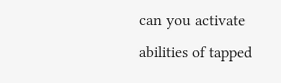can you activate abilities of tapped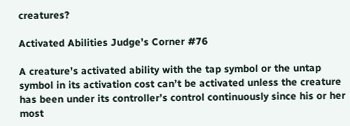creatures?

Activated Abilities Judge’s Corner #76

A creature’s activated ability with the tap symbol or the untap symbol in its activation cost can’t be activated unless the creature has been under its controller’s control continuously since his or her most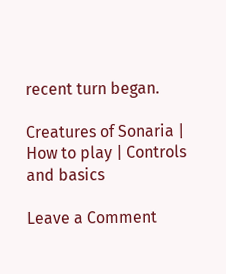recent turn began.

Creatures of Sonaria | How to play | Controls and basics

Leave a Comment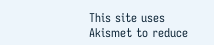This site uses Akismet to reduce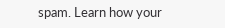spam. Learn how your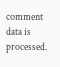comment data is processed.